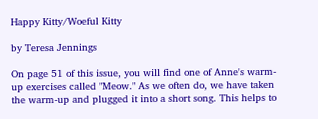Happy Kitty/Woeful Kitty

by Teresa Jennings

On page 51 of this issue, you will find one of Anne's warm-up exercises called "Meow." As we often do, we have taken the warm-up and plugged it into a short song. This helps to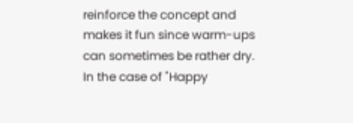reinforce the concept and makes it fun since warm-ups can sometimes be rather dry. In the case of "Happy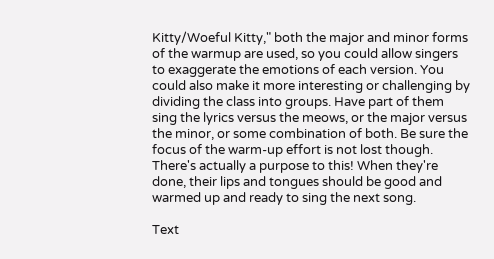Kitty/Woeful Kitty," both the major and minor forms of the warmup are used, so you could allow singers to exaggerate the emotions of each version. You could also make it more interesting or challenging by dividing the class into groups. Have part of them sing the lyrics versus the meows, or the major versus the minor, or some combination of both. Be sure the focus of the warm-up effort is not lost though. There's actually a purpose to this! When they're done, their lips and tongues should be good and warmed up and ready to sing the next song.

Text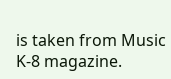is taken from Music K-8 magazine.